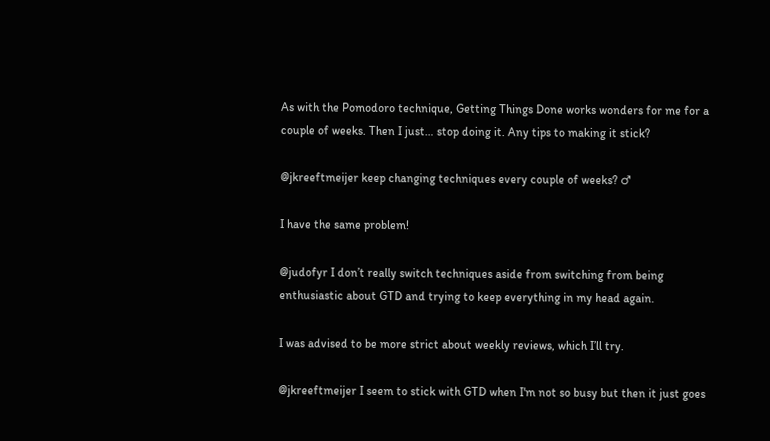As with the Pomodoro technique, Getting Things Done works wonders for me for a couple of weeks. Then I just… stop doing it. Any tips to making it stick?

@jkreeftmeijer keep changing techniques every couple of weeks? ♂

I have the same problem!

@judofyr I don’t really switch techniques aside from switching from being enthusiastic about GTD and trying to keep everything in my head again.

I was advised to be more strict about weekly reviews, which I’ll try.

@jkreeftmeijer I seem to stick with GTD when I'm not so busy but then it just goes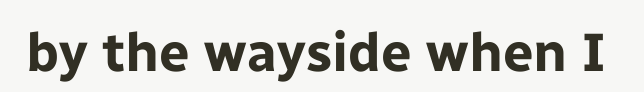by the wayside when I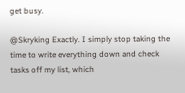get busy.

@Skryking Exactly. I simply stop taking the time to write everything down and check tasks off my list, which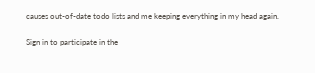causes out-of-date todo lists and me keeping everything in my head again.

Sign in to participate in the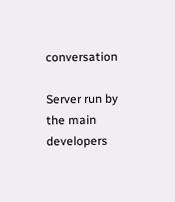conversation

Server run by the main developers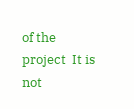of the project  It is not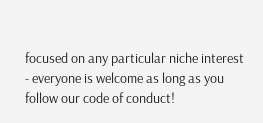focused on any particular niche interest - everyone is welcome as long as you follow our code of conduct!